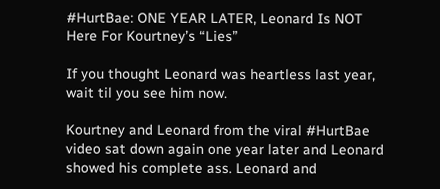#HurtBae: ONE YEAR LATER, Leonard Is NOT Here For Kourtney’s “Lies”

If you thought Leonard was heartless last year, wait til you see him now.

Kourtney and Leonard from the viral #HurtBae video sat down again one year later and Leonard showed his complete ass. Leonard and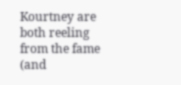Kourtney are both reeling from the fame (and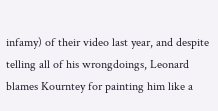infamy) of their video last year, and despite telling all of his wrongdoings, Leonard blames Kourntey for painting him like a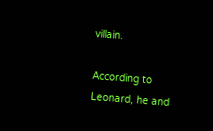villain.

According to Leonard, he and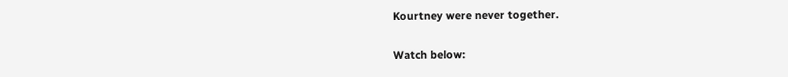Kourtney were never together.

Watch below: